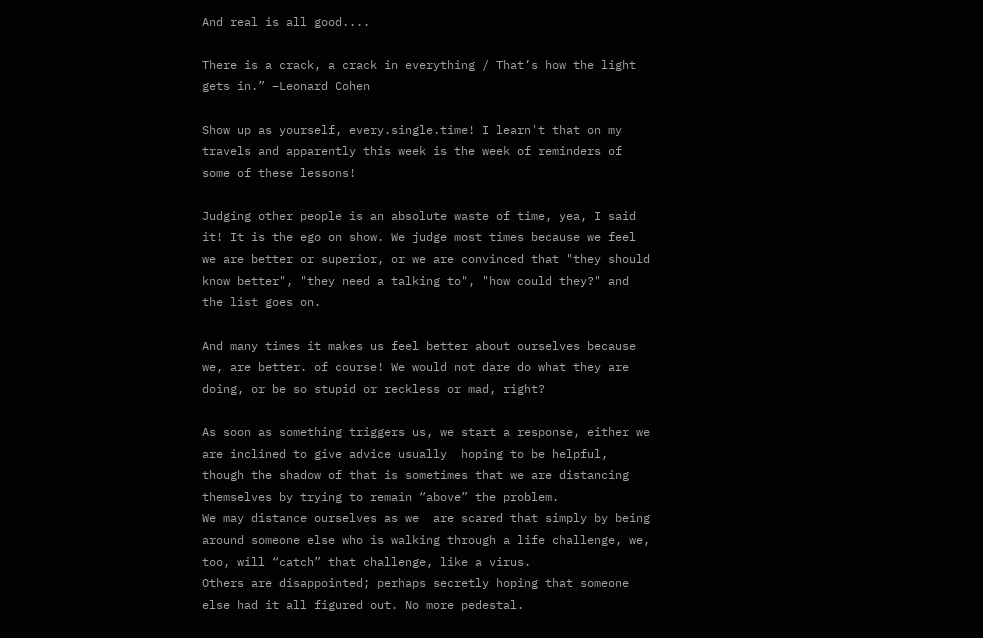And real is all good....

There is a crack, a crack in everything / That’s how the light gets in.” –Leonard Cohen

Show up as yourself, every.single.time! I learn't that on my travels and apparently this week is the week of reminders of some of these lessons!

Judging other people is an absolute waste of time, yea, I said it! It is the ego on show. We judge most times because we feel we are better or superior, or we are convinced that "they should know better", "they need a talking to", "how could they?" and the list goes on.

And many times it makes us feel better about ourselves because we, are better. of course! We would not dare do what they are doing, or be so stupid or reckless or mad, right?

As soon as something triggers us, we start a response, either we  are inclined to give advice usually  hoping to be helpful, though the shadow of that is sometimes that we are distancing themselves by trying to remain “above” the problem.
We may distance ourselves as we  are scared that simply by being around someone else who is walking through a life challenge, we, too, will “catch” that challenge, like a virus.
Others are disappointed; perhaps secretly hoping that someone else had it all figured out. No more pedestal.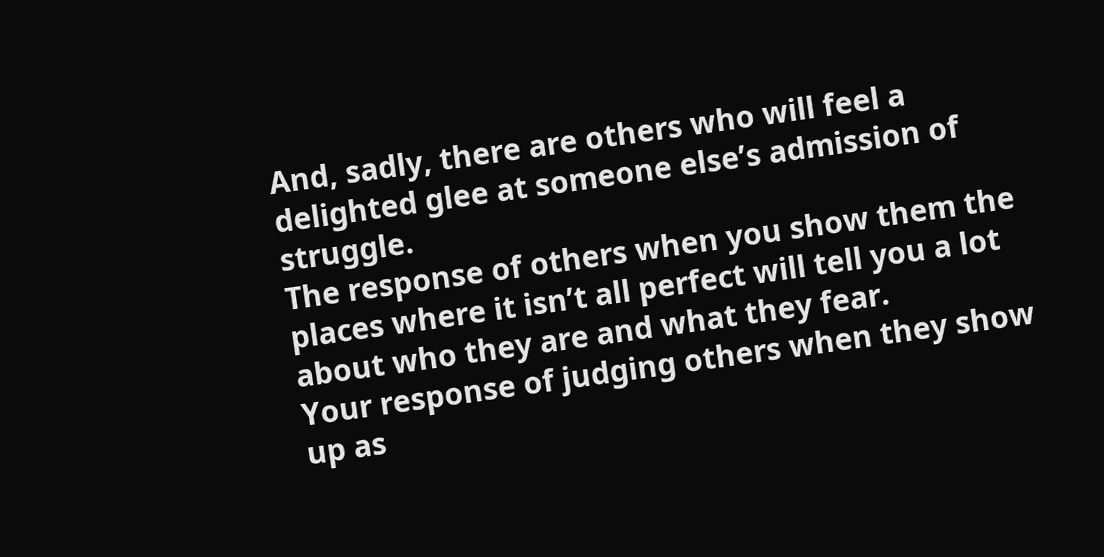And, sadly, there are others who will feel a delighted glee at someone else’s admission of struggle.
The response of others when you show them the places where it isn’t all perfect will tell you a lot about who they are and what they fear.
Your response of judging others when they show up as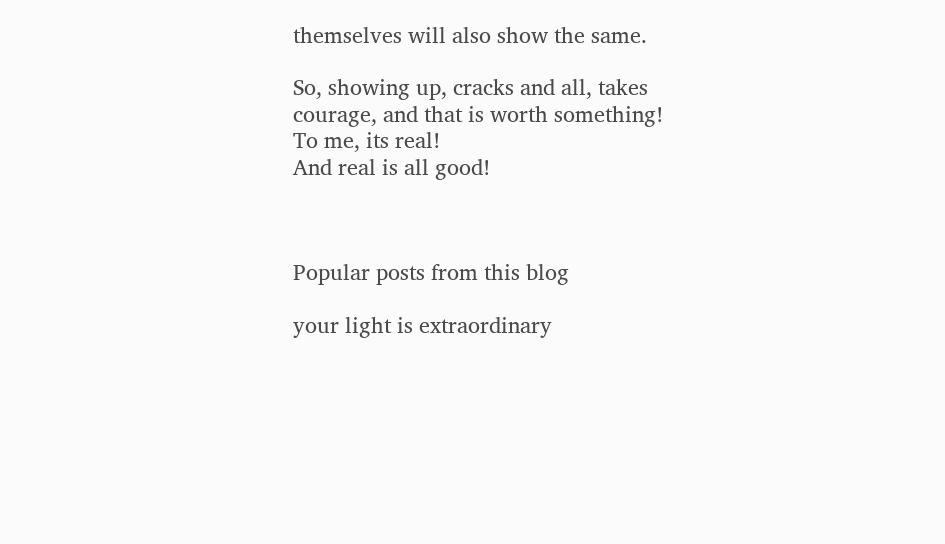themselves will also show the same.

So, showing up, cracks and all, takes courage, and that is worth something!
To me, its real!
And real is all good!



Popular posts from this blog

your light is extraordinary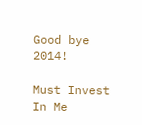Good bye 2014!

Must Invest In Me